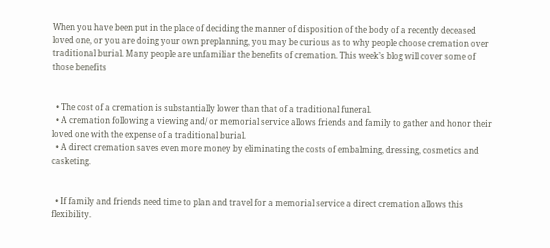When you have been put in the place of deciding the manner of disposition of the body of a recently deceased loved one, or you are doing your own preplanning, you may be curious as to why people choose cremation over traditional burial. Many people are unfamiliar the benefits of cremation. This week’s blog will cover some of those benefits


  • The cost of a cremation is substantially lower than that of a traditional funeral.
  • A cremation following a viewing and/ or memorial service allows friends and family to gather and honor their loved one with the expense of a traditional burial.
  • A direct cremation saves even more money by eliminating the costs of embalming, dressing, cosmetics and casketing.


  • If family and friends need time to plan and travel for a memorial service a direct cremation allows this flexibility.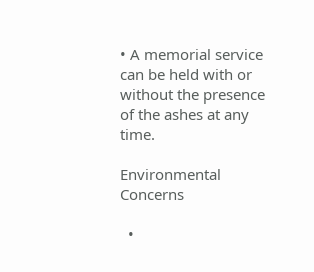• A memorial service can be held with or without the presence of the ashes at any time.

Environmental Concerns

  •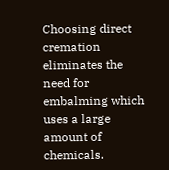Choosing direct cremation eliminates the need for embalming which uses a large amount of chemicals.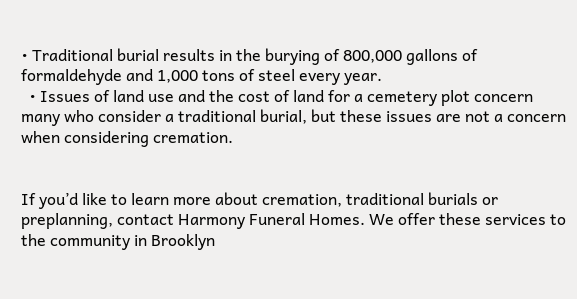• Traditional burial results in the burying of 800,000 gallons of formaldehyde and 1,000 tons of steel every year.
  • Issues of land use and the cost of land for a cemetery plot concern many who consider a traditional burial, but these issues are not a concern when considering cremation.


If you’d like to learn more about cremation, traditional burials or preplanning, contact Harmony Funeral Homes. We offer these services to the community in Brooklyn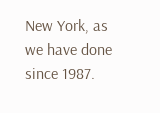New York, as we have done since 1987.